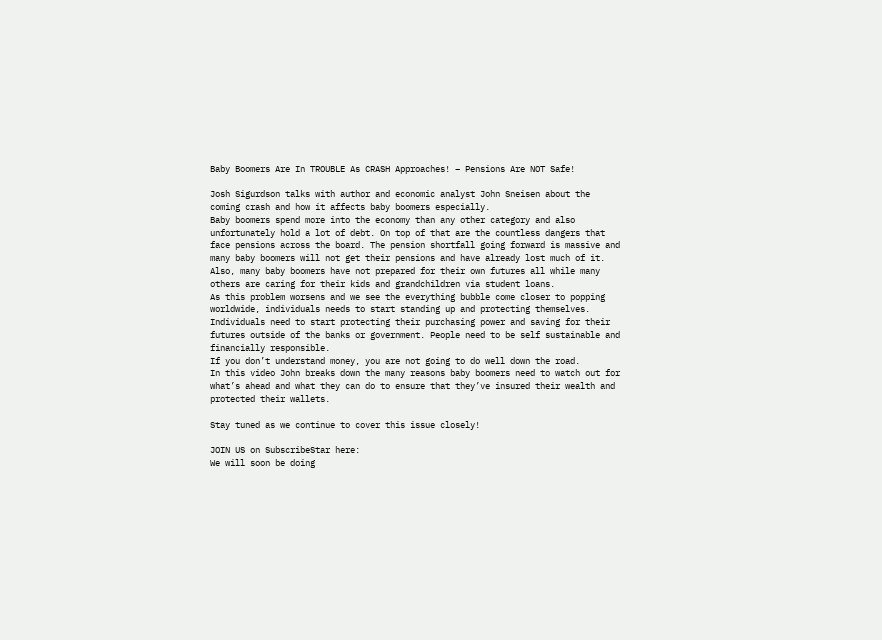Baby Boomers Are In TROUBLE As CRASH Approaches! – Pensions Are NOT Safe!

Josh Sigurdson talks with author and economic analyst John Sneisen about the coming crash and how it affects baby boomers especially.
Baby boomers spend more into the economy than any other category and also unfortunately hold a lot of debt. On top of that are the countless dangers that face pensions across the board. The pension shortfall going forward is massive and many baby boomers will not get their pensions and have already lost much of it. Also, many baby boomers have not prepared for their own futures all while many others are caring for their kids and grandchildren via student loans.
As this problem worsens and we see the everything bubble come closer to popping worldwide, individuals needs to start standing up and protecting themselves. Individuals need to start protecting their purchasing power and saving for their futures outside of the banks or government. People need to be self sustainable and financially responsible.
If you don’t understand money, you are not going to do well down the road.
In this video John breaks down the many reasons baby boomers need to watch out for what’s ahead and what they can do to ensure that they’ve insured their wealth and protected their wallets.

Stay tuned as we continue to cover this issue closely!

JOIN US on SubscribeStar here:
We will soon be doing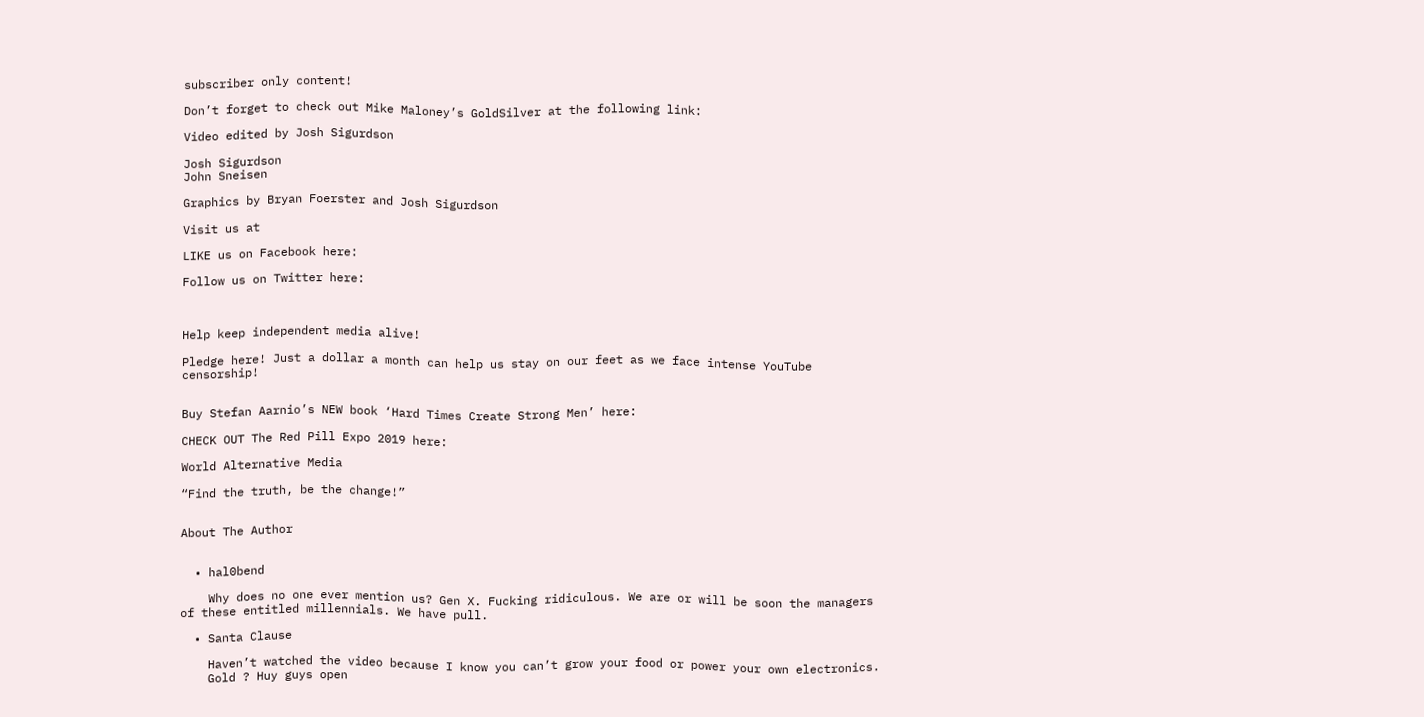subscriber only content!

Don’t forget to check out Mike Maloney’s GoldSilver at the following link:

Video edited by Josh Sigurdson

Josh Sigurdson
John Sneisen

Graphics by Bryan Foerster and Josh Sigurdson

Visit us at

LIKE us on Facebook here:

Follow us on Twitter here:



Help keep independent media alive!

Pledge here! Just a dollar a month can help us stay on our feet as we face intense YouTube censorship!


Buy Stefan Aarnio’s NEW book ‘Hard Times Create Strong Men’ here:

CHECK OUT The Red Pill Expo 2019 here:

World Alternative Media

“Find the truth, be the change!”


About The Author


  • hal0bend

    Why does no one ever mention us? Gen X. Fucking ridiculous. We are or will be soon the managers of these entitled millennials. We have pull.

  • Santa Clause

    Haven’t watched the video because I know you can’t grow your food or power your own electronics.
    Gold ? Huy guys open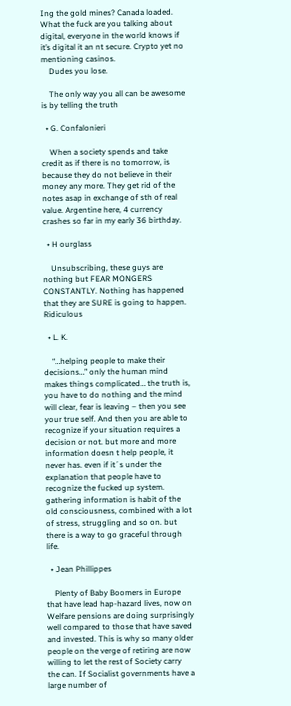Ing the gold mines? Canada loaded. What the fuck are you talking about digital, everyone in the world knows if it’s digital it an nt secure. Crypto yet no mentioning casinos.
    Dudes you lose.

    The only way you all can be awesome is by telling the truth

  • G. Confalonieri

    When a society spends and take credit as if there is no tomorrow, is because they do not believe in their money any more. They get rid of the notes asap in exchange of sth of real value. Argentine here, 4 currency crashes so far in my early 36 birthday.

  • H ourglass

    Unsubscribing, these guys are nothing but FEAR MONGERS CONSTANTLY. Nothing has happened that they are SURE is going to happen. Ridiculous

  • L. K.

    “…helping people to make their decisions…” only the human mind makes things complicated… the truth is, you have to do nothing and the mind will clear, fear is leaving – then you see your true self. And then you are able to recognize if your situation requires a decision or not. but more and more information doesn t help people, it never has. even if it´s under the explanation that people have to recognize the fucked up system. gathering information is habit of the old consciousness, combined with a lot of stress, struggling and so on. but there is a way to go graceful through life.

  • Jean Phillippes

    Plenty of Baby Boomers in Europe that have lead hap-hazard lives, now on Welfare pensions are doing surprisingly well compared to those that have saved and invested. This is why so many older people on the verge of retiring are now willing to let the rest of Society carry the can. If Socialist governments have a large number of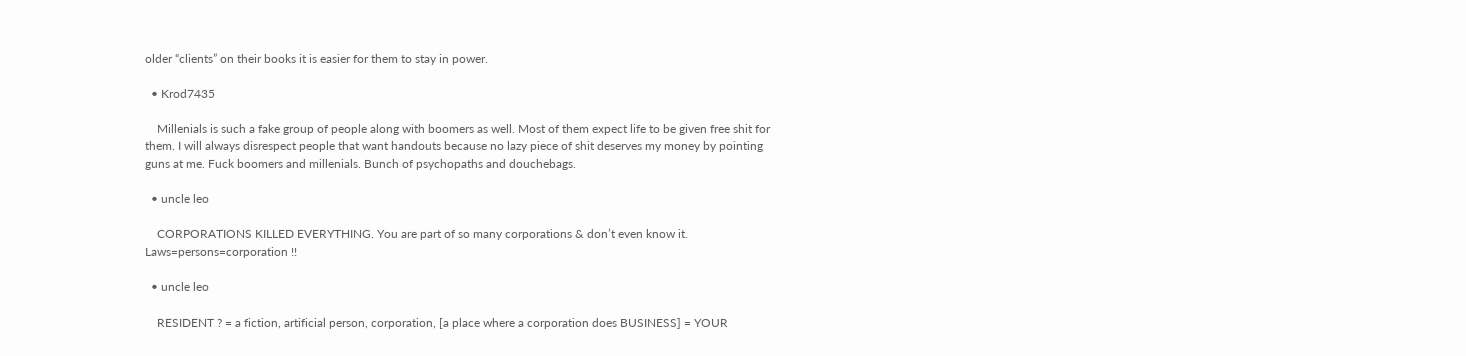older “clients” on their books it is easier for them to stay in power.

  • Krod7435

    Millenials is such a fake group of people along with boomers as well. Most of them expect life to be given free shit for them. I will always disrespect people that want handouts because no lazy piece of shit deserves my money by pointing guns at me. Fuck boomers and millenials. Bunch of psychopaths and douchebags.

  • uncle leo

    CORPORATIONS KILLED EVERYTHING. You are part of so many corporations & don’t even know it. Laws=persons=corporation !!

  • uncle leo

    RESIDENT ? = a fiction, artificial person, corporation, [a place where a corporation does BUSINESS] = YOUR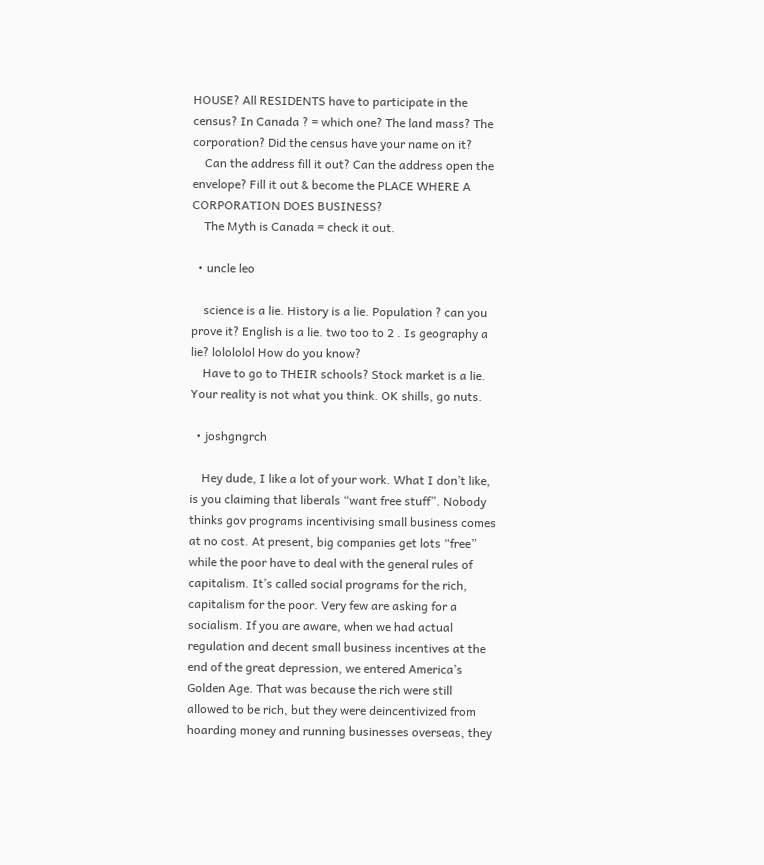HOUSE? All RESIDENTS have to participate in the census? In Canada ? = which one? The land mass? The corporation? Did the census have your name on it?
    Can the address fill it out? Can the address open the envelope? Fill it out & become the PLACE WHERE A CORPORATION DOES BUSINESS?
    The Myth is Canada = check it out.

  • uncle leo

    science is a lie. History is a lie. Population ? can you prove it? English is a lie. two too to 2 . Is geography a lie? lolololol How do you know?
    Have to go to THEIR schools? Stock market is a lie. Your reality is not what you think. OK shills, go nuts.

  • joshgngrch

    Hey dude, I like a lot of your work. What I don’t like, is you claiming that liberals “want free stuff”. Nobody thinks gov programs incentivising small business comes at no cost. At present, big companies get lots “free” while the poor have to deal with the general rules of capitalism. It’s called social programs for the rich, capitalism for the poor. Very few are asking for a socialism. If you are aware, when we had actual regulation and decent small business incentives at the end of the great depression, we entered America’s Golden Age. That was because the rich were still allowed to be rich, but they were deincentivized from hoarding money and running businesses overseas, they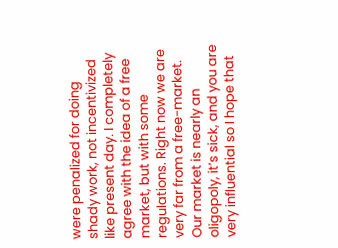were penalized for doing shady work, not incentivized like present day. I completely agree with the idea of a free market, but with some regulations. Right now we are very far from a free-market. Our market is nearly an oligopoly, it’s sick, and you are very influential so I hope that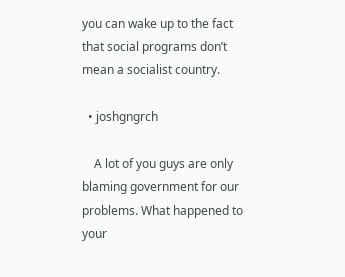you can wake up to the fact that social programs don’t mean a socialist country.

  • joshgngrch

    A lot of you guys are only blaming government for our problems. What happened to your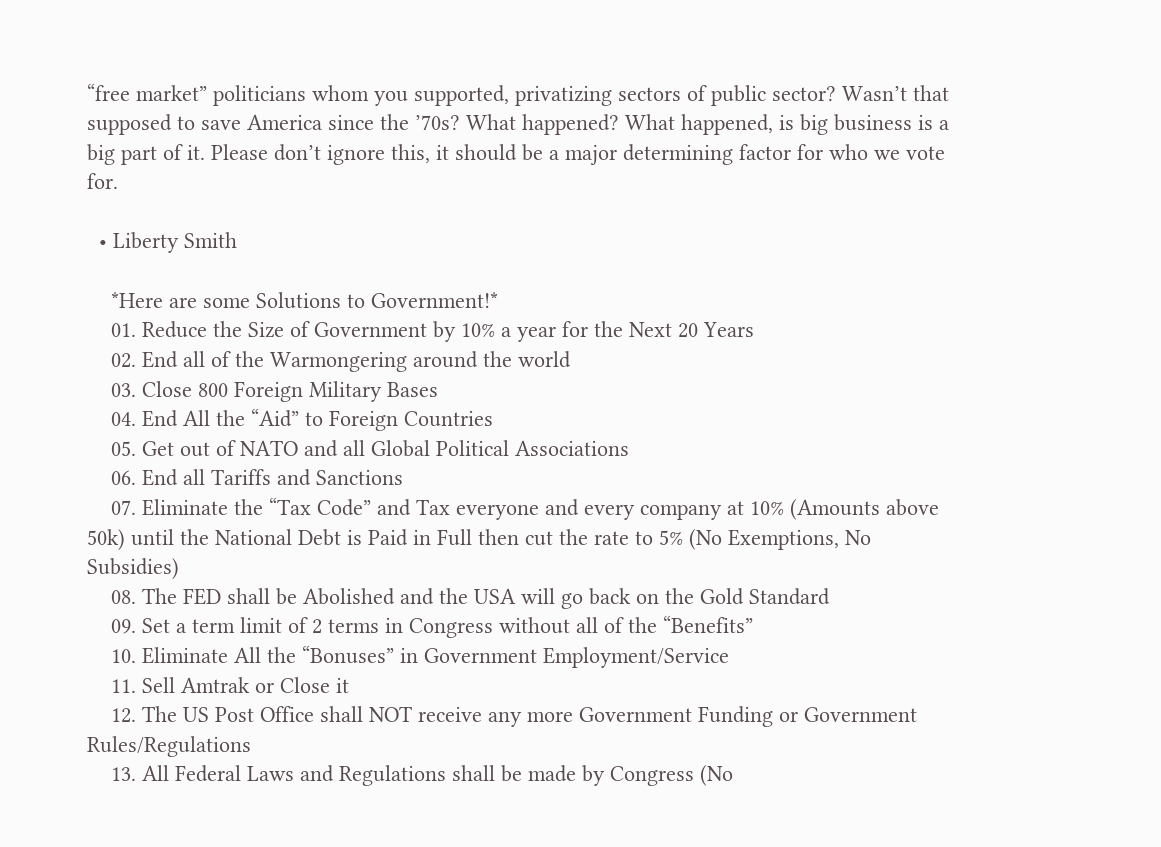“free market” politicians whom you supported, privatizing sectors of public sector? Wasn’t that supposed to save America since the ’70s? What happened? What happened, is big business is a big part of it. Please don’t ignore this, it should be a major determining factor for who we vote for.

  • Liberty Smith

    *Here are some Solutions to Government!*
    01. Reduce the Size of Government by 10% a year for the Next 20 Years
    02. End all of the Warmongering around the world
    03. Close 800 Foreign Military Bases
    04. End All the “Aid” to Foreign Countries
    05. Get out of NATO and all Global Political Associations
    06. End all Tariffs and Sanctions
    07. Eliminate the “Tax Code” and Tax everyone and every company at 10% (Amounts above 50k) until the National Debt is Paid in Full then cut the rate to 5% (No Exemptions, No Subsidies)
    08. The FED shall be Abolished and the USA will go back on the Gold Standard
    09. Set a term limit of 2 terms in Congress without all of the “Benefits”
    10. Eliminate All the “Bonuses” in Government Employment/Service
    11. Sell Amtrak or Close it
    12. The US Post Office shall NOT receive any more Government Funding or Government Rules/Regulations
    13. All Federal Laws and Regulations shall be made by Congress (No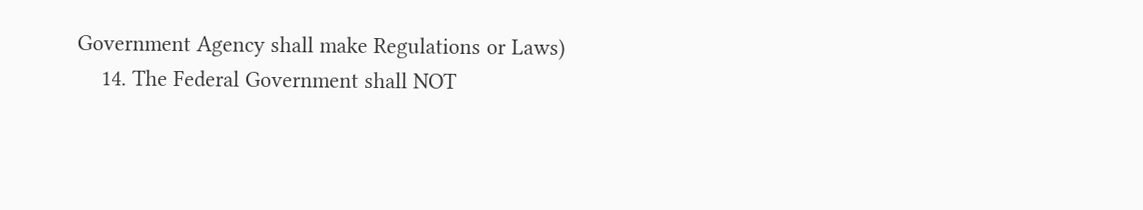Government Agency shall make Regulations or Laws)
    14. The Federal Government shall NOT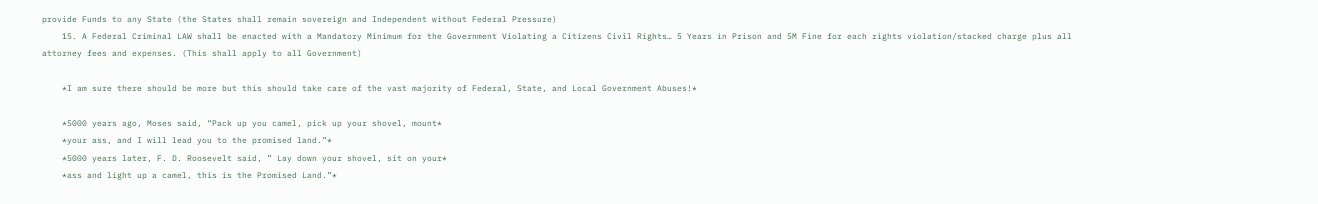provide Funds to any State (the States shall remain sovereign and Independent without Federal Pressure)
    15. A Federal Criminal LAW shall be enacted with a Mandatory Minimum for the Government Violating a Citizens Civil Rights… 5 Years in Prison and 5M Fine for each rights violation/stacked charge plus all attorney fees and expenses. (This shall apply to all Government)

    *I am sure there should be more but this should take care of the vast majority of Federal, State, and Local Government Abuses!*

    *5000 years ago, Moses said, “Pack up you camel, pick up your shovel, mount*
    *your ass, and I will lead you to the promised land.”*
    *5000 years later, F. D. Roosevelt said, ” Lay down your shovel, sit on your*
    *ass and light up a camel, this is the Promised Land.”*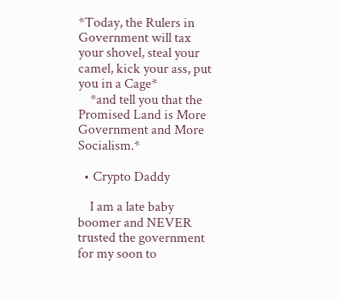*Today, the Rulers in Government will tax your shovel, steal your camel, kick your ass, put you in a Cage*
    *and tell you that the Promised Land is More Government and More Socialism.*

  • Crypto Daddy

    I am a late baby boomer and NEVER trusted the government for my soon to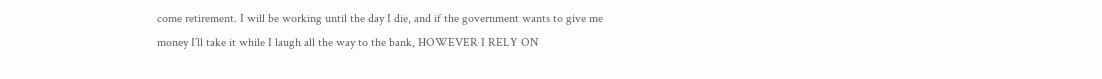come retirement. I will be working until the day I die, and if the government wants to give me money I’ll take it while I laugh all the way to the bank, HOWEVER I RELY ON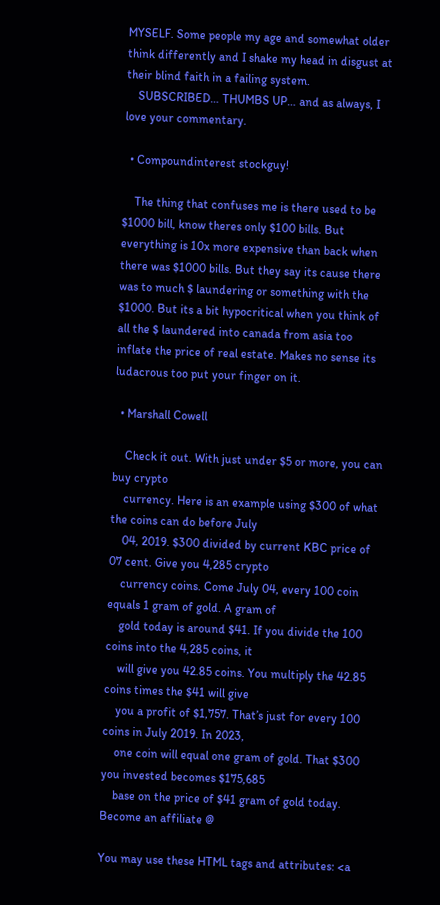MYSELF. Some people my age and somewhat older think differently and I shake my head in disgust at their blind faith in a failing system.
    SUBSCRIBED… THUMBS UP… and as always, I love your commentary.

  • Compoundinterest stockguy!

    The thing that confuses me is there used to be $1000 bill, know theres only $100 bills. But everything is 10x more expensive than back when there was $1000 bills. But they say its cause there was to much $ laundering or something with the $1000. But its a bit hypocritical when you think of all the $ laundered into canada from asia too inflate the price of real estate. Makes no sense its ludacrous too put your finger on it.

  • Marshall Cowell

    Check it out. With just under $5 or more, you can buy crypto
    currency. Here is an example using $300 of what the coins can do before July
    04, 2019. $300 divided by current KBC price of 07 cent. Give you 4,285 crypto
    currency coins. Come July 04, every 100 coin equals 1 gram of gold. A gram of
    gold today is around $41. If you divide the 100 coins into the 4,285 coins, it
    will give you 42.85 coins. You multiply the 42.85 coins times the $41 will give
    you a profit of $1,757. That’s just for every 100 coins in July 2019. In 2023,
    one coin will equal one gram of gold. That $300 you invested becomes $175,685
    base on the price of $41 gram of gold today. Become an affiliate @

You may use these HTML tags and attributes: <a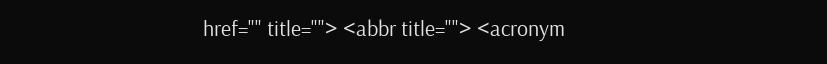href="" title=""> <abbr title=""> <acronym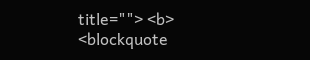title=""> <b> <blockquote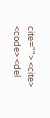cite=""> <cite> <code> <del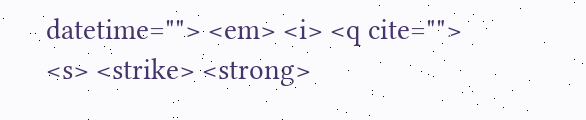datetime=""> <em> <i> <q cite=""> <s> <strike> <strong>